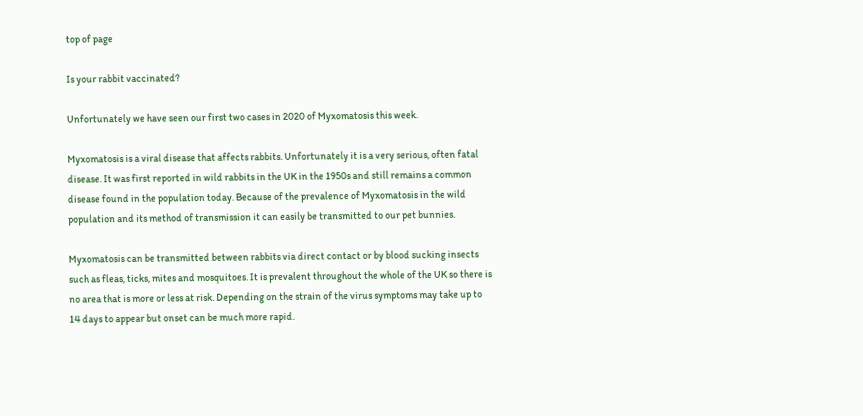top of page

Is your rabbit vaccinated?

Unfortunately we have seen our first two cases in 2020 of Myxomatosis this week.

Myxomatosis is a viral disease that affects rabbits. Unfortunately it is a very serious, often fatal disease. It was first reported in wild rabbits in the UK in the 1950s and still remains a common disease found in the population today. Because of the prevalence of Myxomatosis in the wild population and its method of transmission it can easily be transmitted to our pet bunnies.

Myxomatosis can be transmitted between rabbits via direct contact or by blood sucking insects such as fleas, ticks, mites and mosquitoes. It is prevalent throughout the whole of the UK so there is no area that is more or less at risk. Depending on the strain of the virus symptoms may take up to 14 days to appear but onset can be much more rapid.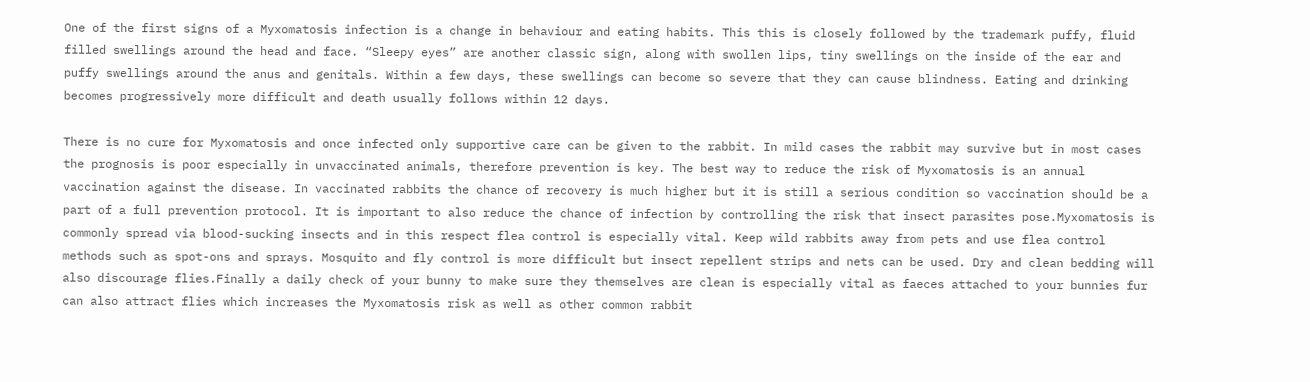One of the first signs of a Myxomatosis infection is a change in behaviour and eating habits. This this is closely followed by the trademark puffy, fluid filled swellings around the head and face. “Sleepy eyes” are another classic sign, along with swollen lips, tiny swellings on the inside of the ear and puffy swellings around the anus and genitals. Within a few days, these swellings can become so severe that they can cause blindness. Eating and drinking becomes progressively more difficult and death usually follows within 12 days.

There is no cure for Myxomatosis and once infected only supportive care can be given to the rabbit. In mild cases the rabbit may survive but in most cases the prognosis is poor especially in unvaccinated animals, therefore prevention is key. The best way to reduce the risk of Myxomatosis is an annual vaccination against the disease. In vaccinated rabbits the chance of recovery is much higher but it is still a serious condition so vaccination should be a part of a full prevention protocol. It is important to also reduce the chance of infection by controlling the risk that insect parasites pose.Myxomatosis is commonly spread via blood-sucking insects and in this respect flea control is especially vital. Keep wild rabbits away from pets and use flea control methods such as spot-ons and sprays. Mosquito and fly control is more difficult but insect repellent strips and nets can be used. Dry and clean bedding will also discourage flies.Finally a daily check of your bunny to make sure they themselves are clean is especially vital as faeces attached to your bunnies fur can also attract flies which increases the Myxomatosis risk as well as other common rabbit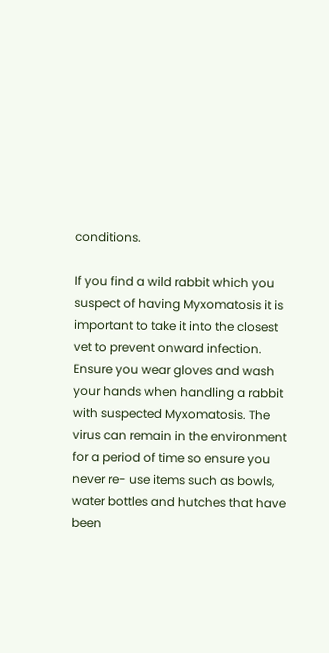conditions.

If you find a wild rabbit which you suspect of having Myxomatosis it is important to take it into the closest vet to prevent onward infection. Ensure you wear gloves and wash your hands when handling a rabbit with suspected Myxomatosis. The virus can remain in the environment for a period of time so ensure you never re- use items such as bowls, water bottles and hutches that have been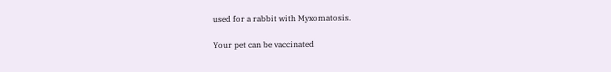used for a rabbit with Myxomatosis.

Your pet can be vaccinated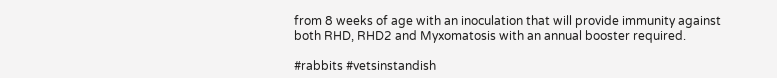from 8 weeks of age with an inoculation that will provide immunity against both RHD, RHD2 and Myxomatosis with an annual booster required.

#rabbits #vetsinstandish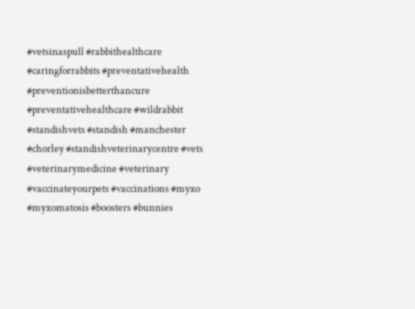#vetsinaspull #rabbithealthcare #caringforrabbits #preventativehealth #preventionisbetterthancure #preventativehealthcare #wildrabbit #standishvets #standish #manchester #chorley #standishveterinarycentre #vets #veterinarymedicine #veterinary #vaccinateyourpets #vaccinations #myxo #myxomatosis #boosters #bunnies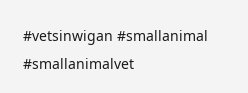#vetsinwigan #smallanimal #smallanimalvet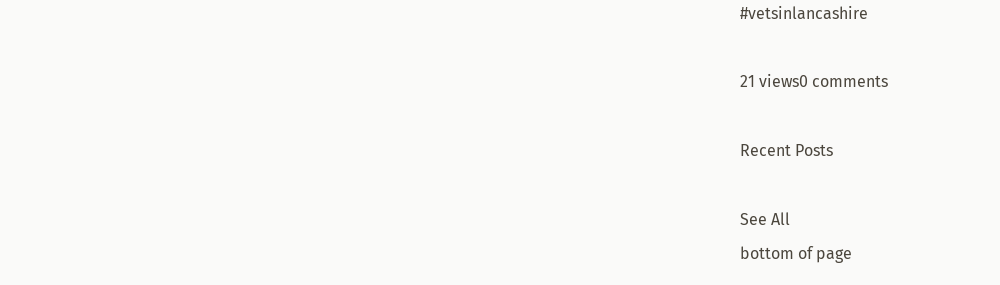#vetsinlancashire

21 views0 comments

Recent Posts

See All
bottom of page